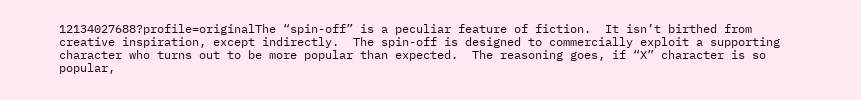12134027688?profile=originalThe “spin-off” is a peculiar feature of fiction.  It isn’t birthed from creative inspiration, except indirectly.  The spin-off is designed to commercially exploit a supporting character who turns out to be more popular than expected.  The reasoning goes, if “X” character is so popular,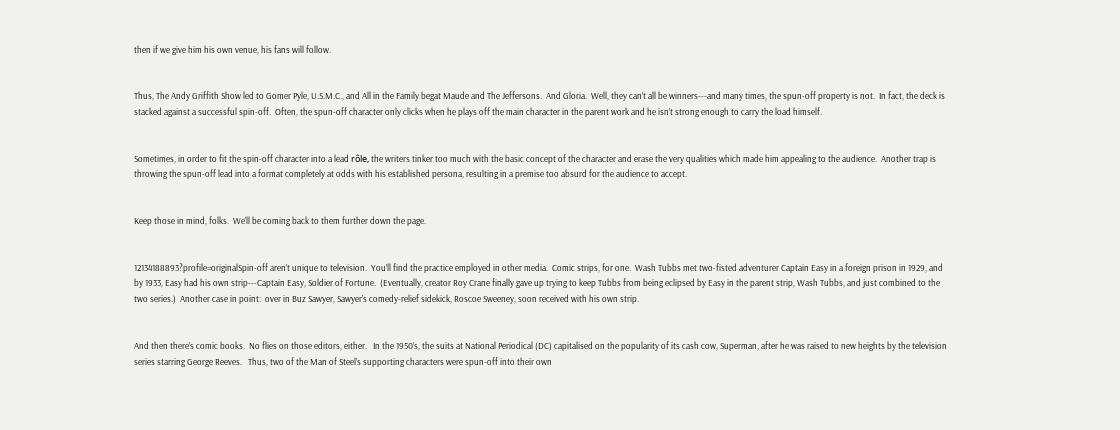then if we give him his own venue, his fans will follow.


Thus, The Andy Griffith Show led to Gomer Pyle, U.S.M.C., and All in the Family begat Maude and The Jeffersons.  And Gloria.  Well, they can’t all be winners---and many times, the spun-off property is not.  In fact, the deck is stacked against a successful spin-off.  Often, the spun-off character only clicks when he plays off the main character in the parent work and he isn’t strong enough to carry the load himself.


Sometimes, in order to fit the spin-off character into a lead rôle, the writers tinker too much with the basic concept of the character and erase the very qualities which made him appealing to the audience.  Another trap is throwing the spun-off lead into a format completely at odds with his established persona, resulting in a premise too absurd for the audience to accept.


Keep those in mind, folks.  We’ll be coming back to them further down the page.


12134188893?profile=originalSpin-off aren’t unique to television.  You’ll find the practice employed in other media.  Comic strips, for one.  Wash Tubbs met two-fisted adventurer Captain Easy in a foreign prison in 1929, and by 1933, Easy had his own strip---Captain Easy, Soldier of Fortune.  (Eventually, creator Roy Crane finally gave up trying to keep Tubbs from being eclipsed by Easy in the parent strip, Wash Tubbs, and just combined to the two series.)  Another case in point:  over in Buz Sawyer, Sawyer’s comedy-relief sidekick, Roscoe Sweeney, soon received with his own strip.


And then there’s comic books.  No flies on those editors, either.   In the 1950’s, the suits at National Periodical (DC) capitalised on the popularity of its cash cow, Superman, after he was raised to new heights by the television series starring George Reeves.   Thus, two of the Man of Steel’s supporting characters were spun-off into their own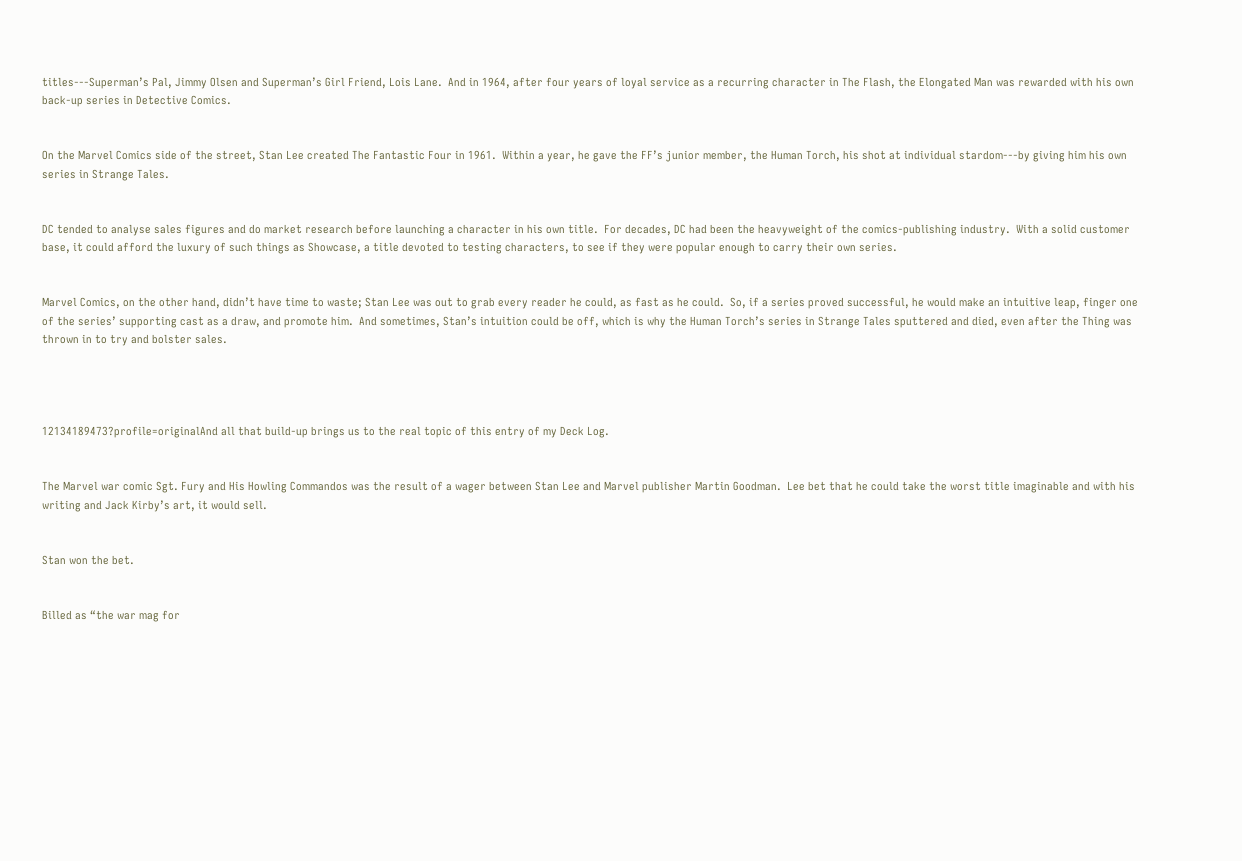titles---Superman’s Pal, Jimmy Olsen and Superman’s Girl Friend, Lois Lane.  And in 1964, after four years of loyal service as a recurring character in The Flash, the Elongated Man was rewarded with his own back-up series in Detective Comics.


On the Marvel Comics side of the street, Stan Lee created The Fantastic Four in 1961.  Within a year, he gave the FF’s junior member, the Human Torch, his shot at individual stardom---by giving him his own series in Strange Tales.


DC tended to analyse sales figures and do market research before launching a character in his own title.  For decades, DC had been the heavyweight of the comics-publishing industry.  With a solid customer base, it could afford the luxury of such things as Showcase, a title devoted to testing characters, to see if they were popular enough to carry their own series.


Marvel Comics, on the other hand, didn’t have time to waste; Stan Lee was out to grab every reader he could, as fast as he could.  So, if a series proved successful, he would make an intuitive leap, finger one of the series’ supporting cast as a draw, and promote him.  And sometimes, Stan’s intuition could be off, which is why the Human Torch’s series in Strange Tales sputtered and died, even after the Thing was thrown in to try and bolster sales.




12134189473?profile=originalAnd all that build-up brings us to the real topic of this entry of my Deck Log.


The Marvel war comic Sgt. Fury and His Howling Commandos was the result of a wager between Stan Lee and Marvel publisher Martin Goodman.  Lee bet that he could take the worst title imaginable and with his writing and Jack Kirby’s art, it would sell.


Stan won the bet.


Billed as “the war mag for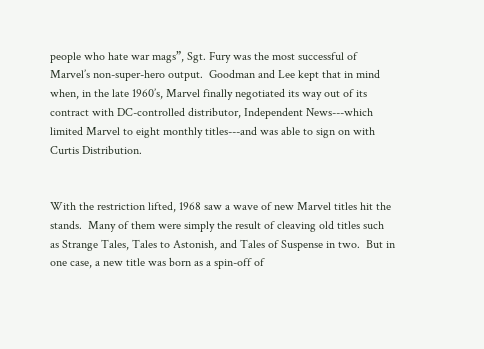people who hate war mags”, Sgt. Fury was the most successful of Marvel’s non-super-hero output.  Goodman and Lee kept that in mind when, in the late 1960’s, Marvel finally negotiated its way out of its contract with DC-controlled distributor, Independent News---which limited Marvel to eight monthly titles---and was able to sign on with Curtis Distribution.


With the restriction lifted, 1968 saw a wave of new Marvel titles hit the stands.  Many of them were simply the result of cleaving old titles such as Strange Tales, Tales to Astonish, and Tales of Suspense in two.  But in one case, a new title was born as a spin-off of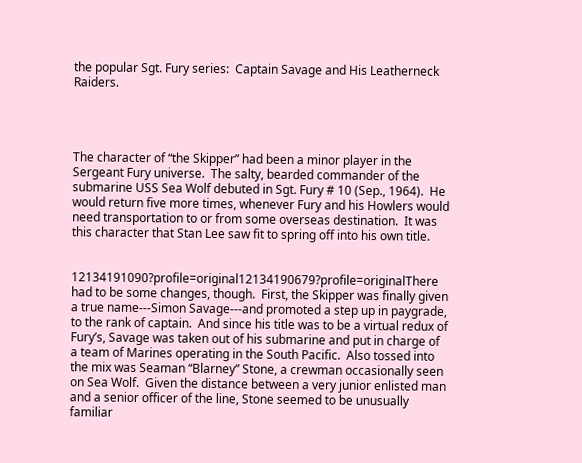the popular Sgt. Fury series:  Captain Savage and His Leatherneck Raiders.




The character of “the Skipper” had been a minor player in the Sergeant Fury universe.  The salty, bearded commander of the submarine USS Sea Wolf debuted in Sgt. Fury # 10 (Sep., 1964).  He would return five more times, whenever Fury and his Howlers would need transportation to or from some overseas destination.  It was this character that Stan Lee saw fit to spring off into his own title.


12134191090?profile=original12134190679?profile=originalThere had to be some changes, though.  First, the Skipper was finally given a true name---Simon Savage---and promoted a step up in paygrade, to the rank of captain.  And since his title was to be a virtual redux of Fury’s, Savage was taken out of his submarine and put in charge of a team of Marines operating in the South Pacific.  Also tossed into the mix was Seaman “Blarney” Stone, a crewman occasionally seen on Sea Wolf.  Given the distance between a very junior enlisted man and a senior officer of the line, Stone seemed to be unusually familiar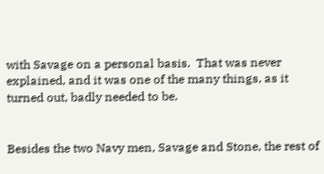with Savage on a personal basis.  That was never explained, and it was one of the many things, as it turned out, badly needed to be.


Besides the two Navy men, Savage and Stone, the rest of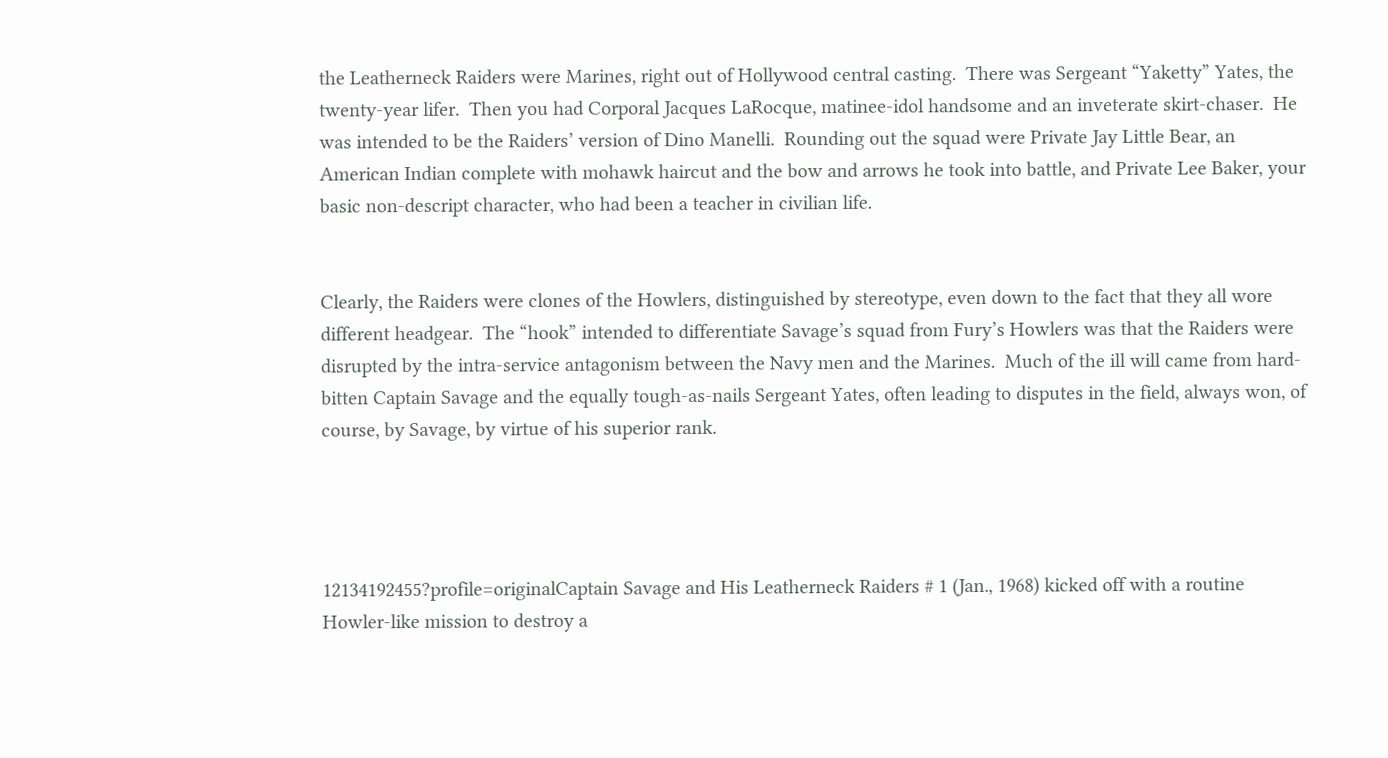the Leatherneck Raiders were Marines, right out of Hollywood central casting.  There was Sergeant “Yaketty” Yates, the twenty-year lifer.  Then you had Corporal Jacques LaRocque, matinee-idol handsome and an inveterate skirt-chaser.  He was intended to be the Raiders’ version of Dino Manelli.  Rounding out the squad were Private Jay Little Bear, an American Indian complete with mohawk haircut and the bow and arrows he took into battle, and Private Lee Baker, your basic non-descript character, who had been a teacher in civilian life.


Clearly, the Raiders were clones of the Howlers, distinguished by stereotype, even down to the fact that they all wore different headgear.  The “hook” intended to differentiate Savage’s squad from Fury’s Howlers was that the Raiders were disrupted by the intra-service antagonism between the Navy men and the Marines.  Much of the ill will came from hard-bitten Captain Savage and the equally tough-as-nails Sergeant Yates, often leading to disputes in the field, always won, of course, by Savage, by virtue of his superior rank.




12134192455?profile=originalCaptain Savage and His Leatherneck Raiders # 1 (Jan., 1968) kicked off with a routine Howler-like mission to destroy a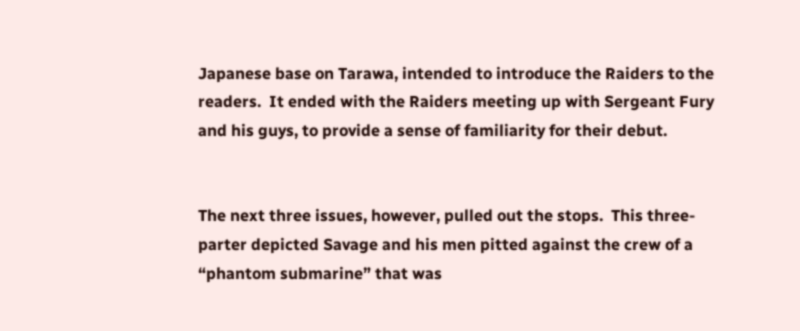Japanese base on Tarawa, intended to introduce the Raiders to the readers.  It ended with the Raiders meeting up with Sergeant Fury and his guys, to provide a sense of familiarity for their debut.


The next three issues, however, pulled out the stops.  This three-parter depicted Savage and his men pitted against the crew of a “phantom submarine” that was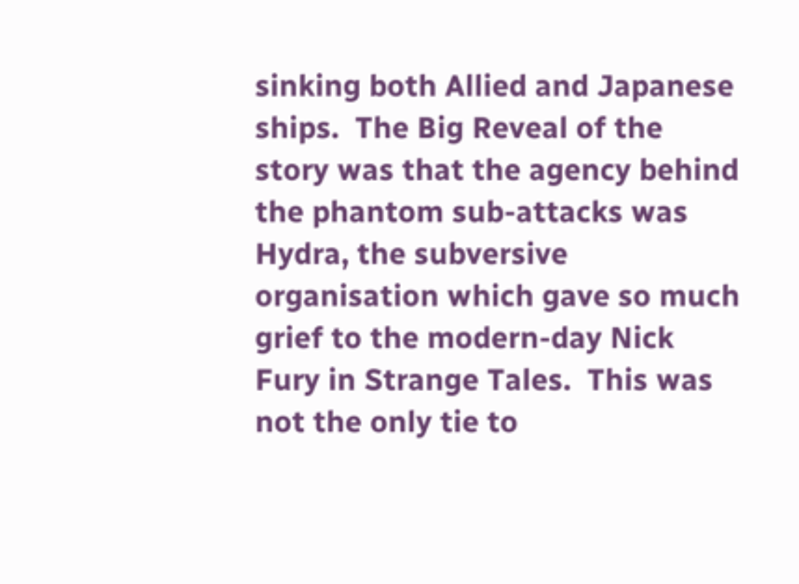sinking both Allied and Japanese ships.  The Big Reveal of the story was that the agency behind the phantom sub-attacks was Hydra, the subversive organisation which gave so much grief to the modern-day Nick Fury in Strange Tales.  This was not the only tie to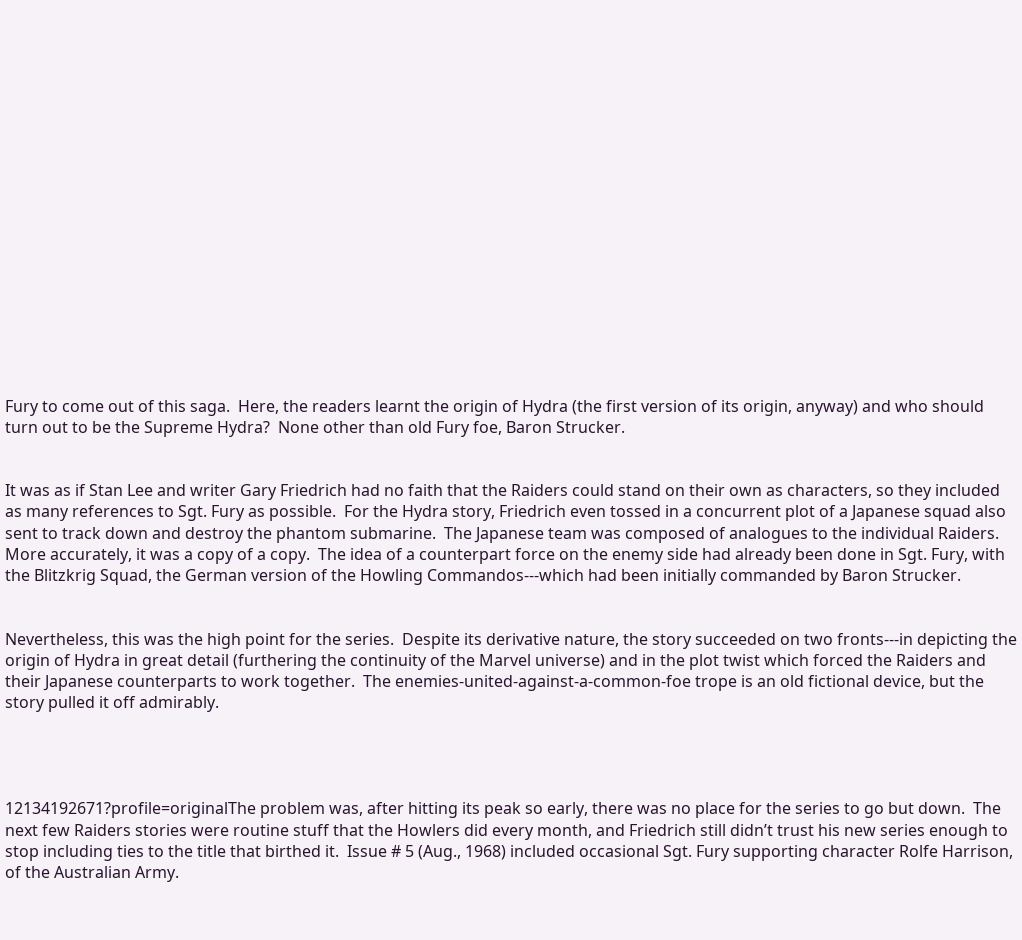Fury to come out of this saga.  Here, the readers learnt the origin of Hydra (the first version of its origin, anyway) and who should turn out to be the Supreme Hydra?  None other than old Fury foe, Baron Strucker.


It was as if Stan Lee and writer Gary Friedrich had no faith that the Raiders could stand on their own as characters, so they included as many references to Sgt. Fury as possible.  For the Hydra story, Friedrich even tossed in a concurrent plot of a Japanese squad also sent to track down and destroy the phantom submarine.  The Japanese team was composed of analogues to the individual Raiders.  More accurately, it was a copy of a copy.  The idea of a counterpart force on the enemy side had already been done in Sgt. Fury, with the Blitzkrig Squad, the German version of the Howling Commandos---which had been initially commanded by Baron Strucker.


Nevertheless, this was the high point for the series.  Despite its derivative nature, the story succeeded on two fronts---in depicting the origin of Hydra in great detail (furthering the continuity of the Marvel universe) and in the plot twist which forced the Raiders and their Japanese counterparts to work together.  The enemies-united-against-a-common-foe trope is an old fictional device, but the story pulled it off admirably.




12134192671?profile=originalThe problem was, after hitting its peak so early, there was no place for the series to go but down.  The next few Raiders stories were routine stuff that the Howlers did every month, and Friedrich still didn’t trust his new series enough to stop including ties to the title that birthed it.  Issue # 5 (Aug., 1968) included occasional Sgt. Fury supporting character Rolfe Harrison, of the Australian Army.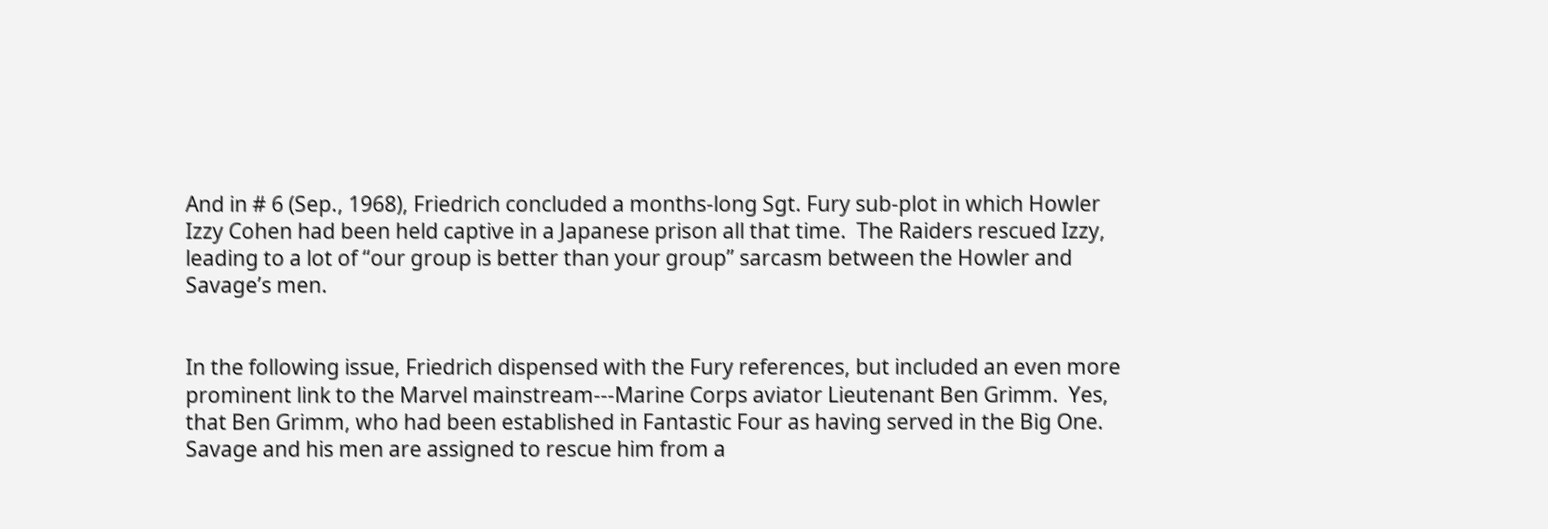And in # 6 (Sep., 1968), Friedrich concluded a months-long Sgt. Fury sub-plot in which Howler Izzy Cohen had been held captive in a Japanese prison all that time.  The Raiders rescued Izzy, leading to a lot of “our group is better than your group” sarcasm between the Howler and Savage’s men.


In the following issue, Friedrich dispensed with the Fury references, but included an even more prominent link to the Marvel mainstream---Marine Corps aviator Lieutenant Ben Grimm.  Yes, that Ben Grimm, who had been established in Fantastic Four as having served in the Big One.  Savage and his men are assigned to rescue him from a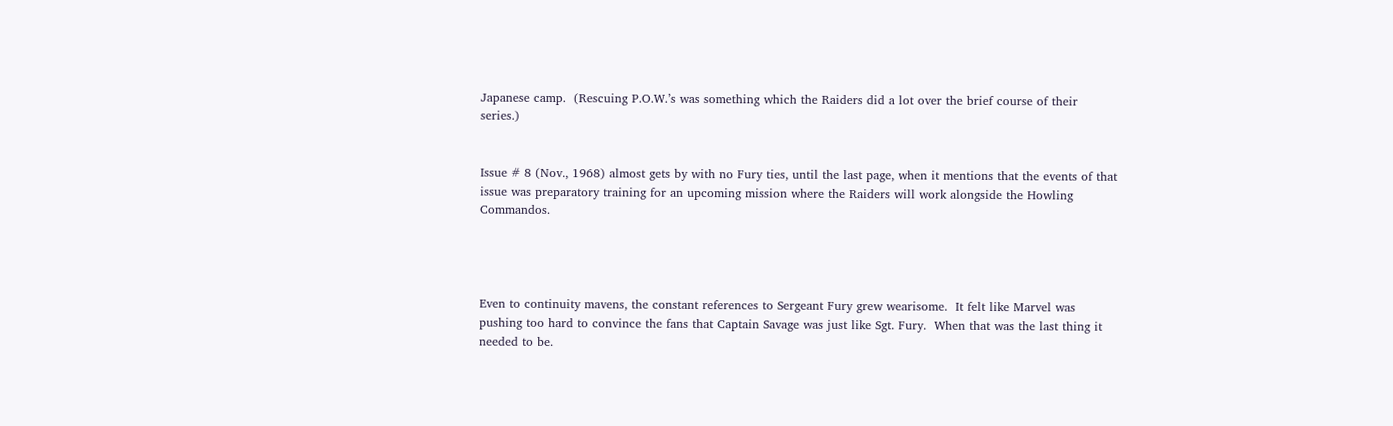Japanese camp.  (Rescuing P.O.W.’s was something which the Raiders did a lot over the brief course of their series.)


Issue # 8 (Nov., 1968) almost gets by with no Fury ties, until the last page, when it mentions that the events of that issue was preparatory training for an upcoming mission where the Raiders will work alongside the Howling Commandos.




Even to continuity mavens, the constant references to Sergeant Fury grew wearisome.  It felt like Marvel was pushing too hard to convince the fans that Captain Savage was just like Sgt. Fury.  When that was the last thing it needed to be.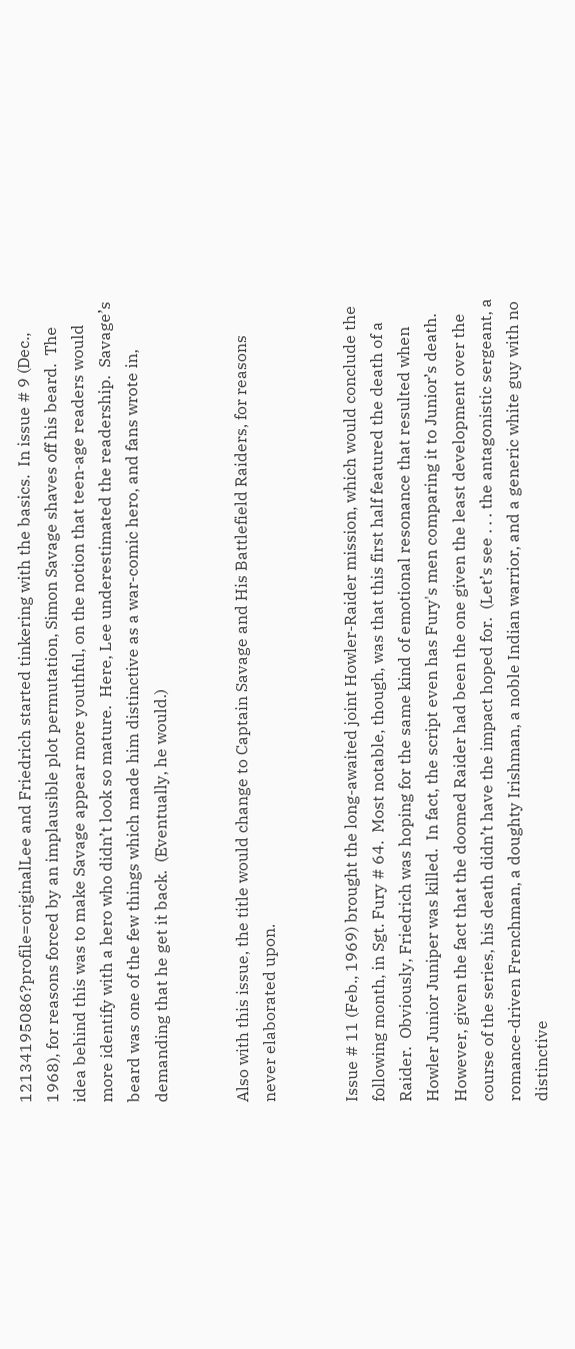12134195086?profile=originalLee and Friedrich started tinkering with the basics.  In issue # 9 (Dec., 1968), for reasons forced by an implausible plot permutation, Simon Savage shaves off his beard.  The idea behind this was to make Savage appear more youthful, on the notion that teen-age readers would more identify with a hero who didn’t look so mature.  Here, Lee underestimated the readership.  Savage’s beard was one of the few things which made him distinctive as a war-comic hero, and fans wrote in, demanding that he get it back.  (Eventually, he would.)


Also with this issue, the title would change to Captain Savage and His Battlefield Raiders, for reasons never elaborated upon.


Issue # 11 (Feb., 1969) brought the long-awaited joint Howler-Raider mission, which would conclude the following month, in Sgt. Fury # 64.  Most notable, though, was that this first half featured the death of a Raider.  Obviously, Friedrich was hoping for the same kind of emotional resonance that resulted when Howler Junior Juniper was killed.  In fact, the script even has Fury's men comparing it to Junior’s death.  However, given the fact that the doomed Raider had been the one given the least development over the course of the series, his death didn’t have the impact hoped for.  (Let’s see . . . the antagonistic sergeant, a romance-driven Frenchman, a doughty Irishman, a noble Indian warrior, and a generic white guy with no distinctive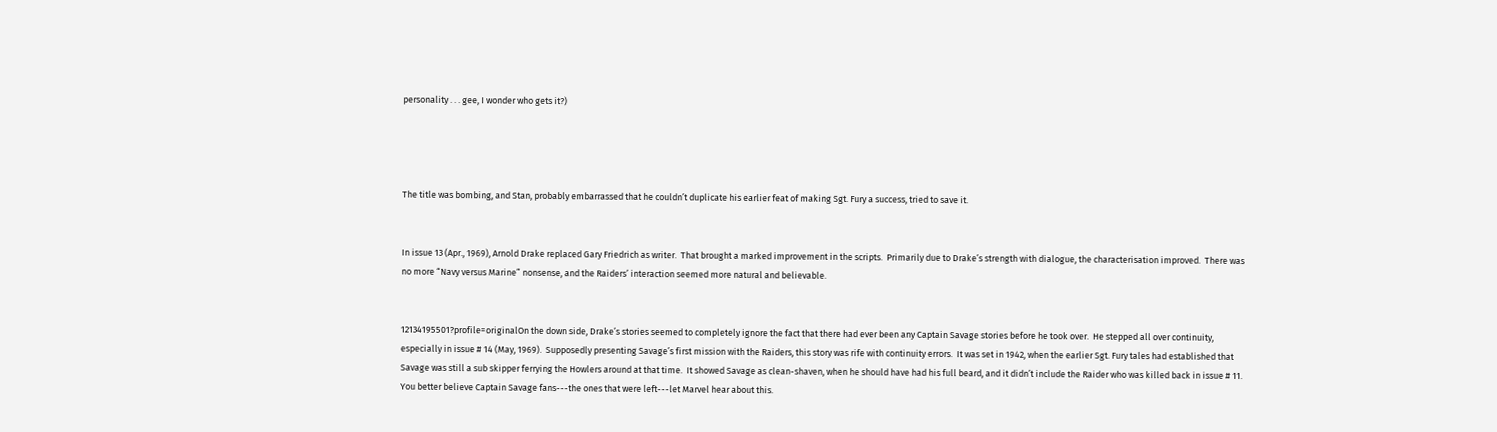personality . . . gee, I wonder who gets it?)




The title was bombing, and Stan, probably embarrassed that he couldn’t duplicate his earlier feat of making Sgt. Fury a success, tried to save it.


In issue 13 (Apr., 1969), Arnold Drake replaced Gary Friedrich as writer.  That brought a marked improvement in the scripts.  Primarily due to Drake’s strength with dialogue, the characterisation improved.  There was no more “Navy versus Marine” nonsense, and the Raiders’ interaction seemed more natural and believable.


12134195501?profile=originalOn the down side, Drake’s stories seemed to completely ignore the fact that there had ever been any Captain Savage stories before he took over.  He stepped all over continuity, especially in issue # 14 (May, 1969).  Supposedly presenting Savage’s first mission with the Raiders, this story was rife with continuity errors.  It was set in 1942, when the earlier Sgt. Fury tales had established that Savage was still a sub skipper ferrying the Howlers around at that time.  It showed Savage as clean-shaven, when he should have had his full beard, and it didn’t include the Raider who was killed back in issue # 11.  You better believe Captain Savage fans---the ones that were left---let Marvel hear about this.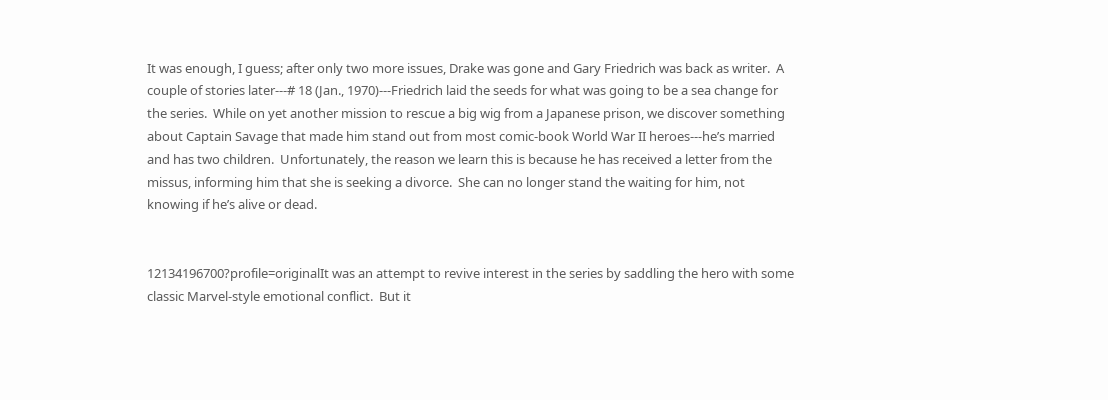It was enough, I guess; after only two more issues, Drake was gone and Gary Friedrich was back as writer.  A couple of stories later---# 18 (Jan., 1970)---Friedrich laid the seeds for what was going to be a sea change for the series.  While on yet another mission to rescue a big wig from a Japanese prison, we discover something about Captain Savage that made him stand out from most comic-book World War II heroes---he’s married and has two children.  Unfortunately, the reason we learn this is because he has received a letter from the missus, informing him that she is seeking a divorce.  She can no longer stand the waiting for him, not knowing if he’s alive or dead.


12134196700?profile=originalIt was an attempt to revive interest in the series by saddling the hero with some classic Marvel-style emotional conflict.  But it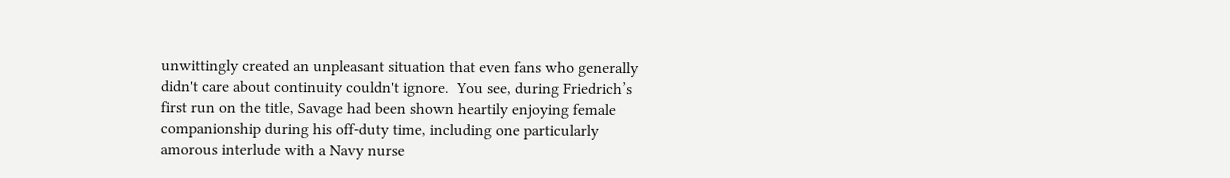unwittingly created an unpleasant situation that even fans who generally didn't care about continuity couldn't ignore.  You see, during Friedrich’s first run on the title, Savage had been shown heartily enjoying female companionship during his off-duty time, including one particularly amorous interlude with a Navy nurse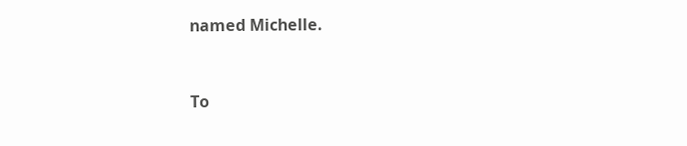named Michelle.


To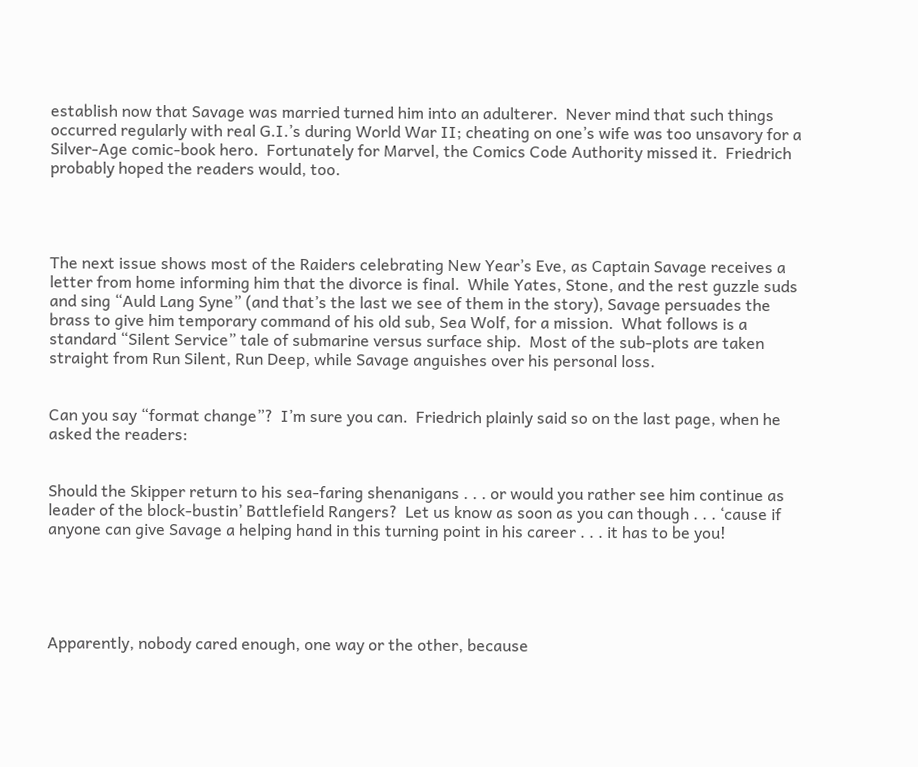establish now that Savage was married turned him into an adulterer.  Never mind that such things occurred regularly with real G.I.’s during World War II; cheating on one’s wife was too unsavory for a Silver-Age comic-book hero.  Fortunately for Marvel, the Comics Code Authority missed it.  Friedrich probably hoped the readers would, too.




The next issue shows most of the Raiders celebrating New Year’s Eve, as Captain Savage receives a letter from home informing him that the divorce is final.  While Yates, Stone, and the rest guzzle suds and sing “Auld Lang Syne” (and that’s the last we see of them in the story), Savage persuades the brass to give him temporary command of his old sub, Sea Wolf, for a mission.  What follows is a standard “Silent Service” tale of submarine versus surface ship.  Most of the sub-plots are taken straight from Run Silent, Run Deep, while Savage anguishes over his personal loss.


Can you say “format change”?  I’m sure you can.  Friedrich plainly said so on the last page, when he asked the readers:


Should the Skipper return to his sea-faring shenanigans . . . or would you rather see him continue as leader of the block-bustin’ Battlefield Rangers?  Let us know as soon as you can though . . . ‘cause if anyone can give Savage a helping hand in this turning point in his career . . . it has to be you!





Apparently, nobody cared enough, one way or the other, because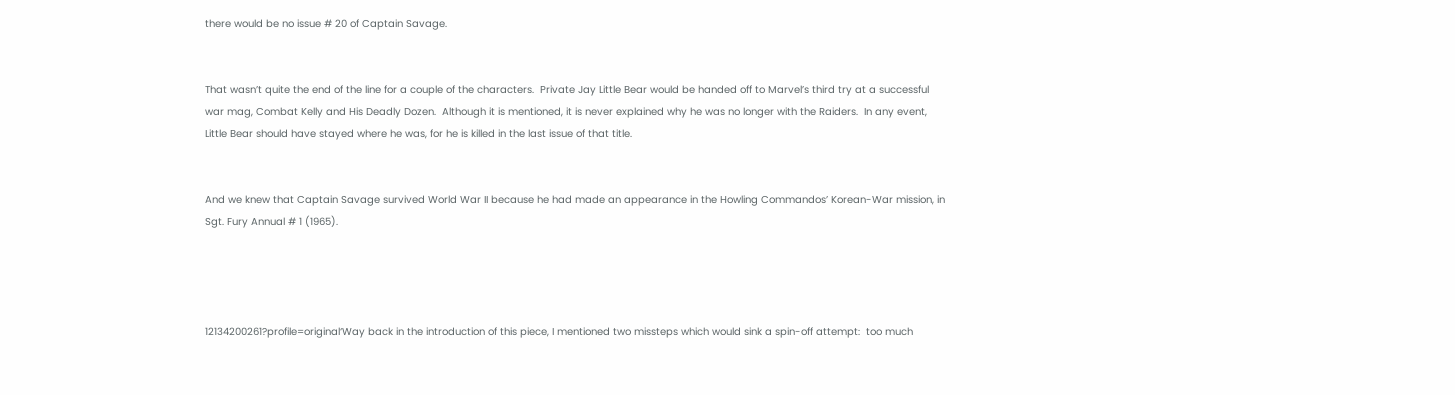there would be no issue # 20 of Captain Savage.


That wasn’t quite the end of the line for a couple of the characters.  Private Jay Little Bear would be handed off to Marvel’s third try at a successful war mag, Combat Kelly and His Deadly Dozen.  Although it is mentioned, it is never explained why he was no longer with the Raiders.  In any event, Little Bear should have stayed where he was, for he is killed in the last issue of that title.


And we knew that Captain Savage survived World War II because he had made an appearance in the Howling Commandos’ Korean-War mission, in Sgt. Fury Annual # 1 (1965).




12134200261?profile=original‘Way back in the introduction of this piece, I mentioned two missteps which would sink a spin-off attempt:  too much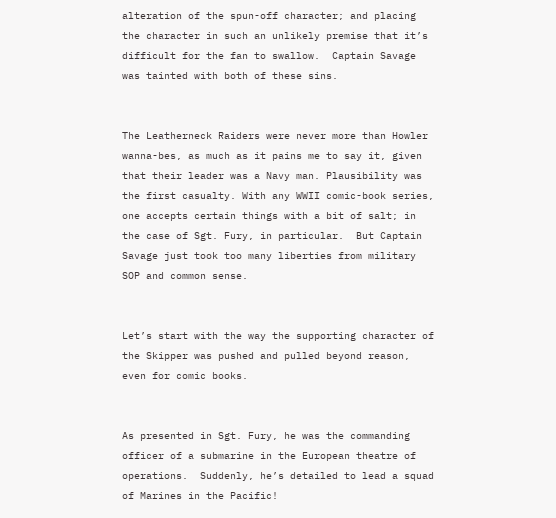alteration of the spun-off character; and placing the character in such an unlikely premise that it’s difficult for the fan to swallow.  Captain Savage was tainted with both of these sins.


The Leatherneck Raiders were never more than Howler wanna-bes, as much as it pains me to say it, given that their leader was a Navy man. Plausibility was the first casualty. With any WWII comic-book series, one accepts certain things with a bit of salt; in the case of Sgt. Fury, in particular.  But Captain Savage just took too many liberties from military SOP and common sense.


Let’s start with the way the supporting character of the Skipper was pushed and pulled beyond reason, even for comic books.


As presented in Sgt. Fury, he was the commanding officer of a submarine in the European theatre of operations.  Suddenly, he’s detailed to lead a squad of Marines in the Pacific!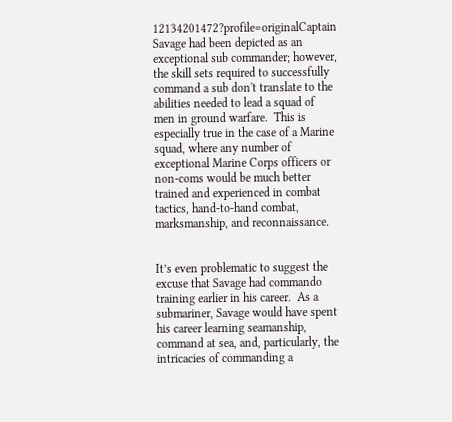12134201472?profile=originalCaptain Savage had been depicted as an exceptional sub commander; however, the skill sets required to successfully command a sub don't translate to the abilities needed to lead a squad of men in ground warfare.  This is especially true in the case of a Marine squad, where any number of exceptional Marine Corps officers or non-coms would be much better trained and experienced in combat tactics, hand-to-hand combat, marksmanship, and reconnaissance.


It’s even problematic to suggest the excuse that Savage had commando training earlier in his career.  As a submariner, Savage would have spent his career learning seamanship, command at sea, and, particularly, the intricacies of commanding a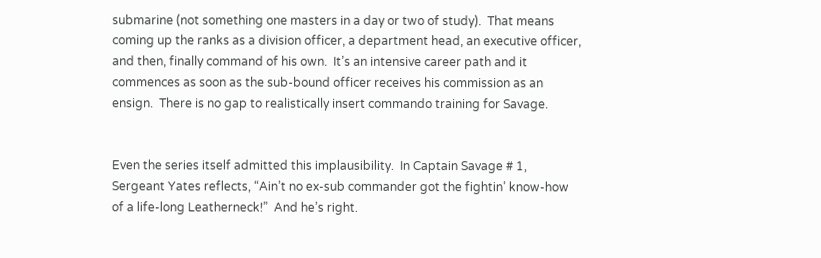submarine (not something one masters in a day or two of study).  That means coming up the ranks as a division officer, a department head, an executive officer, and then, finally command of his own.  It’s an intensive career path and it commences as soon as the sub-bound officer receives his commission as an ensign.  There is no gap to realistically insert commando training for Savage.


Even the series itself admitted this implausibility.  In Captain Savage # 1, Sergeant Yates reflects, “Ain’t no ex-sub commander got the fightin’ know-how of a life-long Leatherneck!”  And he’s right.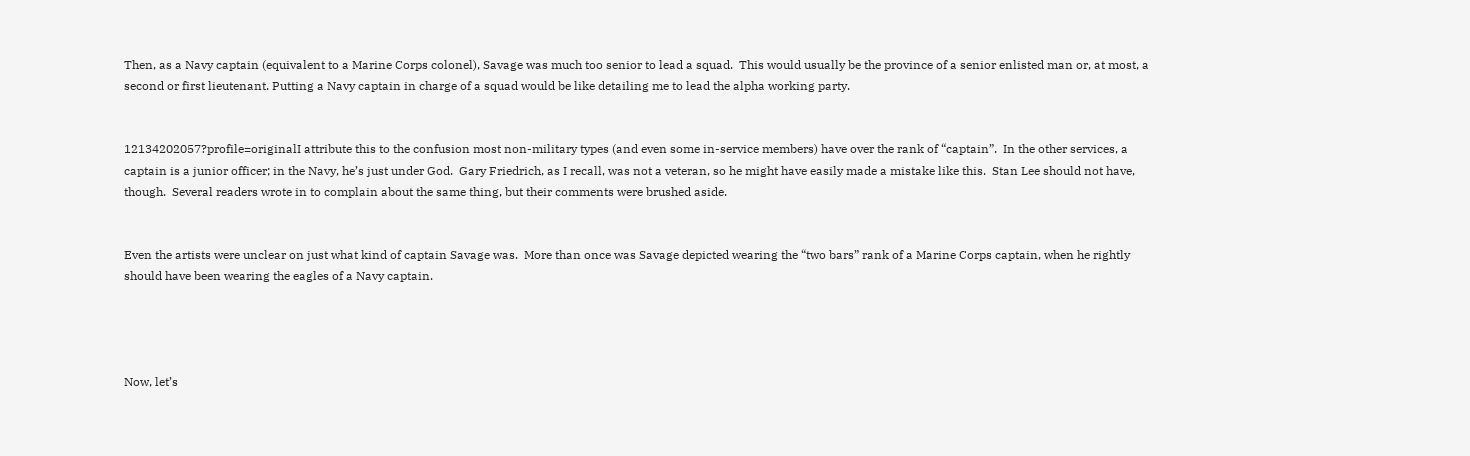Then, as a Navy captain (equivalent to a Marine Corps colonel), Savage was much too senior to lead a squad.  This would usually be the province of a senior enlisted man or, at most, a second or first lieutenant. Putting a Navy captain in charge of a squad would be like detailing me to lead the alpha working party.


12134202057?profile=originalI attribute this to the confusion most non-military types (and even some in-service members) have over the rank of “captain”.  In the other services, a captain is a junior officer; in the Navy, he’s just under God.  Gary Friedrich, as I recall, was not a veteran, so he might have easily made a mistake like this.  Stan Lee should not have, though.  Several readers wrote in to complain about the same thing, but their comments were brushed aside.


Even the artists were unclear on just what kind of captain Savage was.  More than once was Savage depicted wearing the “two bars” rank of a Marine Corps captain, when he rightly should have been wearing the eagles of a Navy captain.




Now, let’s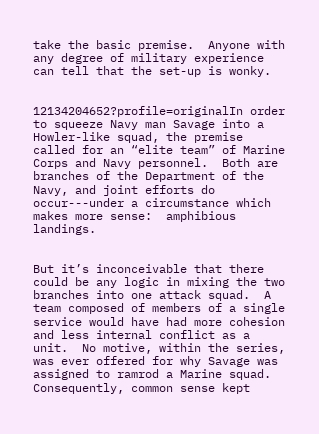take the basic premise.  Anyone with any degree of military experience can tell that the set-up is wonky.


12134204652?profile=originalIn order to squeeze Navy man Savage into a Howler-like squad, the premise called for an “elite team” of Marine Corps and Navy personnel.  Both are branches of the Department of the Navy, and joint efforts do occur---under a circumstance which makes more sense:  amphibious landings.


But it’s inconceivable that there could be any logic in mixing the two branches into one attack squad.  A team composed of members of a single service would have had more cohesion and less internal conflict as a unit.  No motive, within the series, was ever offered for why Savage was assigned to ramrod a Marine squad.  Consequently, common sense kept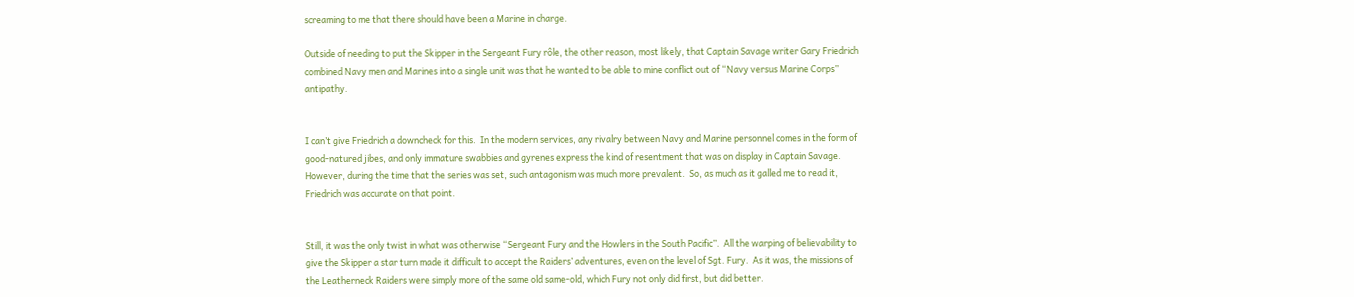screaming to me that there should have been a Marine in charge.

Outside of needing to put the Skipper in the Sergeant Fury rôle, the other reason, most likely, that Captain Savage writer Gary Friedrich combined Navy men and Marines into a single unit was that he wanted to be able to mine conflict out of “Navy versus Marine Corps” antipathy.


I can’t give Friedrich a downcheck for this.  In the modern services, any rivalry between Navy and Marine personnel comes in the form of good-natured jibes, and only immature swabbies and gyrenes express the kind of resentment that was on display in Captain Savage.  However, during the time that the series was set, such antagonism was much more prevalent.  So, as much as it galled me to read it, Friedrich was accurate on that point.


Still, it was the only twist in what was otherwise “Sergeant Fury and the Howlers in the South Pacific”.  All the warping of believability to give the Skipper a star turn made it difficult to accept the Raiders’ adventures, even on the level of Sgt. Fury.  As it was, the missions of the Leatherneck Raiders were simply more of the same old same-old, which Fury not only did first, but did better.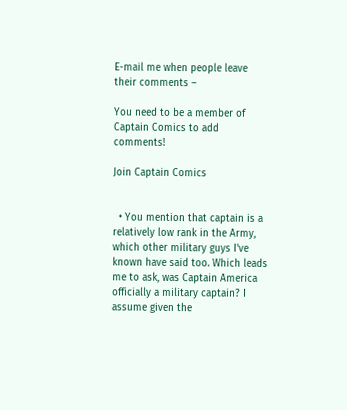E-mail me when people leave their comments –

You need to be a member of Captain Comics to add comments!

Join Captain Comics


  • You mention that captain is a relatively low rank in the Army, which other military guys I've known have said too. Which leads me to ask, was Captain America officially a military captain? I assume given the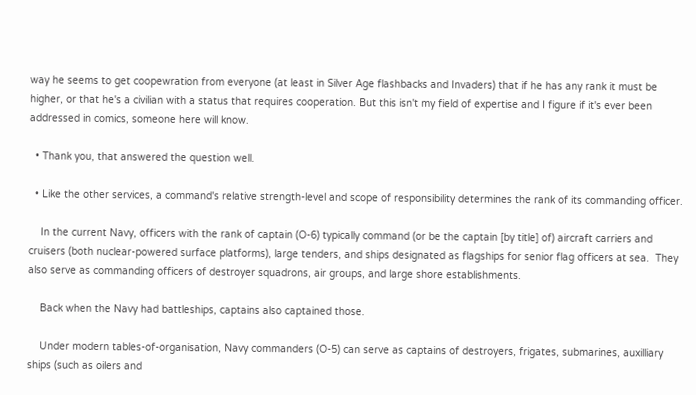way he seems to get coopewration from everyone (at least in Silver Age flashbacks and Invaders) that if he has any rank it must be higher, or that he's a civilian with a status that requires cooperation. But this isn't my field of expertise and I figure if it's ever been addressed in comics, someone here will know.

  • Thank you, that answered the question well.

  • Like the other services, a command's relative strength-level and scope of responsibility determines the rank of its commanding officer.

    In the current Navy, officers with the rank of captain (O-6) typically command (or be the captain [by title] of) aircraft carriers and cruisers (both nuclear-powered surface platforms), large tenders, and ships designated as flagships for senior flag officers at sea.  They also serve as commanding officers of destroyer squadrons, air groups, and large shore establishments.

    Back when the Navy had battleships, captains also captained those.

    Under modern tables-of-organisation, Navy commanders (O-5) can serve as captains of destroyers, frigates, submarines, auxilliary ships (such as oilers and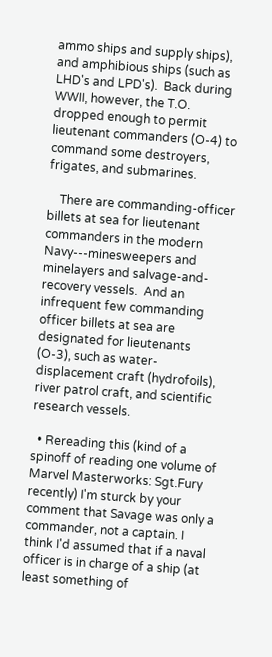ammo ships and supply ships), and amphibious ships (such as LHD's and LPD's).  Back during WWII, however, the T.O. dropped enough to permit lieutenant commanders (O-4) to command some destroyers, frigates, and submarines.

    There are commanding-officer billets at sea for lieutenant commanders in the modern Navy---minesweepers and minelayers and salvage-and-recovery vessels.  And an infrequent few commanding officer billets at sea are designated for lieutenants (O-3), such as water-displacement craft (hydrofoils), river patrol craft, and scientific research vessels.

  • Rereading this (kind of a spinoff of reading one volume of Marvel Masterworks: Sgt.Fury recently) I'm sturck by your comment that Savage was only a commander, not a captain. I think I'd assumed that if a naval officer is in charge of a ship (at least something of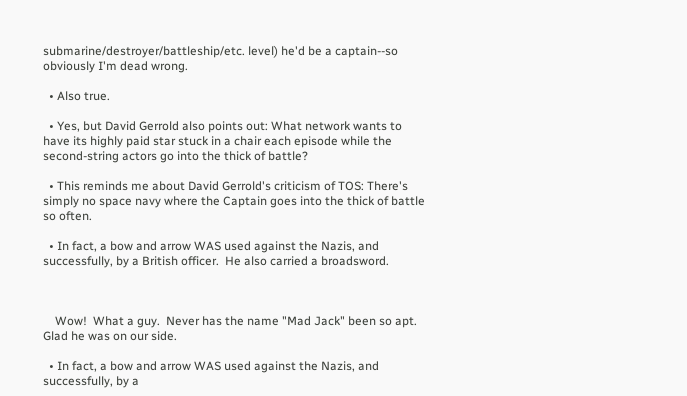submarine/destroyer/battleship/etc. level) he'd be a captain--so obviously I'm dead wrong.

  • Also true.

  • Yes, but David Gerrold also points out: What network wants to have its highly paid star stuck in a chair each episode while the second-string actors go into the thick of battle?

  • This reminds me about David Gerrold's criticism of TOS: There's simply no space navy where the Captain goes into the thick of battle so often.

  • In fact, a bow and arrow WAS used against the Nazis, and successfully, by a British officer.  He also carried a broadsword.



    Wow!  What a guy.  Never has the name "Mad Jack" been so apt.  Glad he was on our side.

  • In fact, a bow and arrow WAS used against the Nazis, and successfully, by a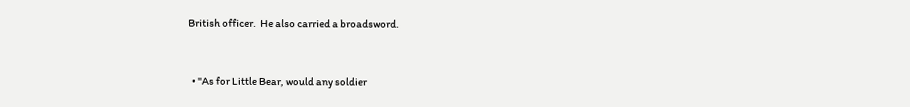British officer.  He also carried a broadsword.


  • "As for Little Bear, would any soldier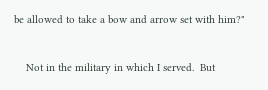be allowed to take a bow and arrow set with him?"


    Not in the military in which I served.  But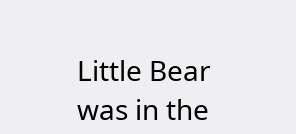Little Bear was in the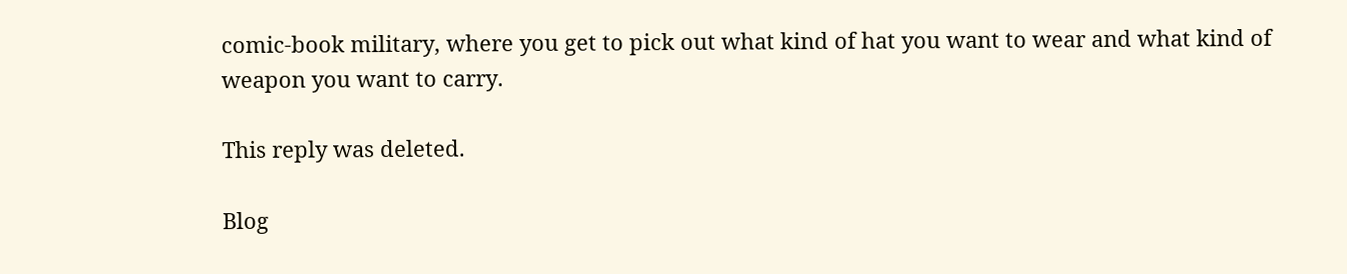comic-book military, where you get to pick out what kind of hat you want to wear and what kind of weapon you want to carry.

This reply was deleted.

Blog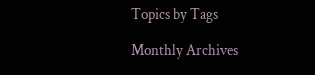Topics by Tags

Monthly Archives